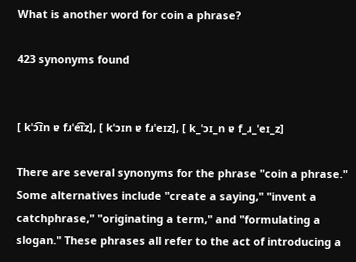What is another word for coin a phrase?

423 synonyms found


[ kˈɔ͡ɪn ɐ fɹˈe͡ɪz], [ kˈɔɪn ɐ fɹˈeɪz], [ k_ˈɔɪ_n ɐ f_ɹ_ˈeɪ_z]

There are several synonyms for the phrase "coin a phrase." Some alternatives include "create a saying," "invent a catchphrase," "originating a term," and "formulating a slogan." These phrases all refer to the act of introducing a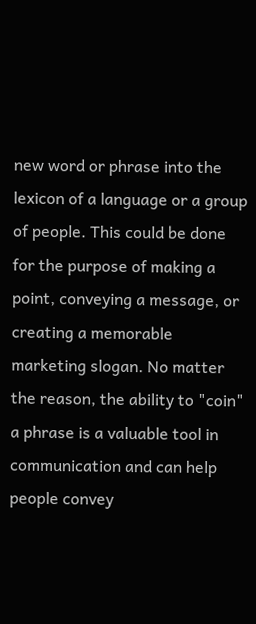new word or phrase into the lexicon of a language or a group of people. This could be done for the purpose of making a point, conveying a message, or creating a memorable marketing slogan. No matter the reason, the ability to "coin" a phrase is a valuable tool in communication and can help people convey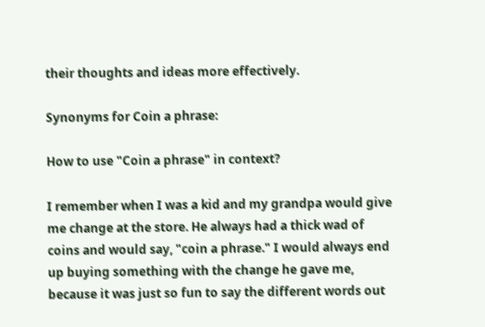their thoughts and ideas more effectively.

Synonyms for Coin a phrase:

How to use "Coin a phrase" in context?

I remember when I was a kid and my grandpa would give me change at the store. He always had a thick wad of coins and would say, "coin a phrase." I would always end up buying something with the change he gave me, because it was just so fun to say the different words out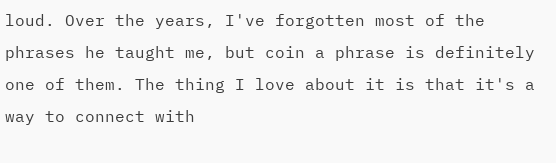loud. Over the years, I've forgotten most of the phrases he taught me, but coin a phrase is definitely one of them. The thing I love about it is that it's a way to connect with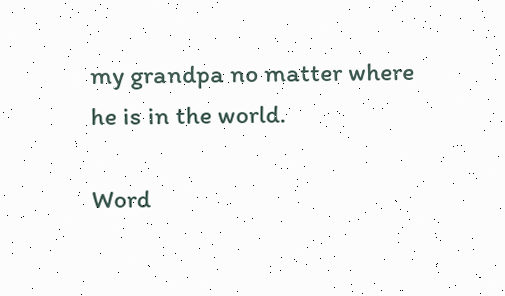my grandpa no matter where he is in the world.

Word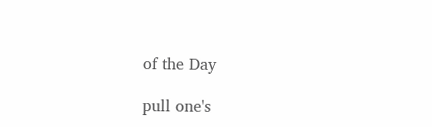of the Day

pull one's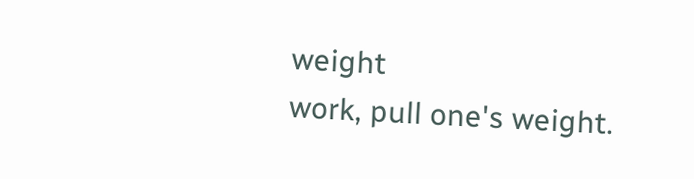weight
work, pull one's weight.